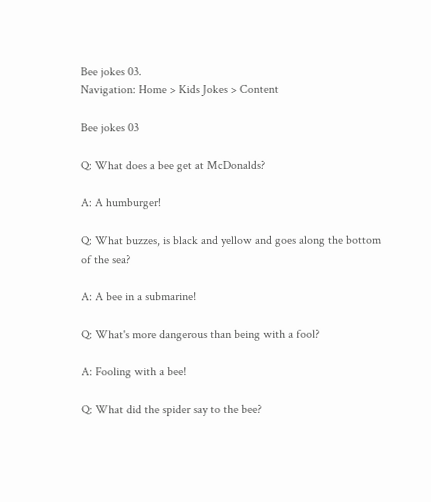Bee jokes 03.
Navigation: Home > Kids Jokes > Content

Bee jokes 03

Q: What does a bee get at McDonalds?

A: A humburger!

Q: What buzzes, is black and yellow and goes along the bottom of the sea?

A: A bee in a submarine!

Q: What's more dangerous than being with a fool?

A: Fooling with a bee!

Q: What did the spider say to the bee?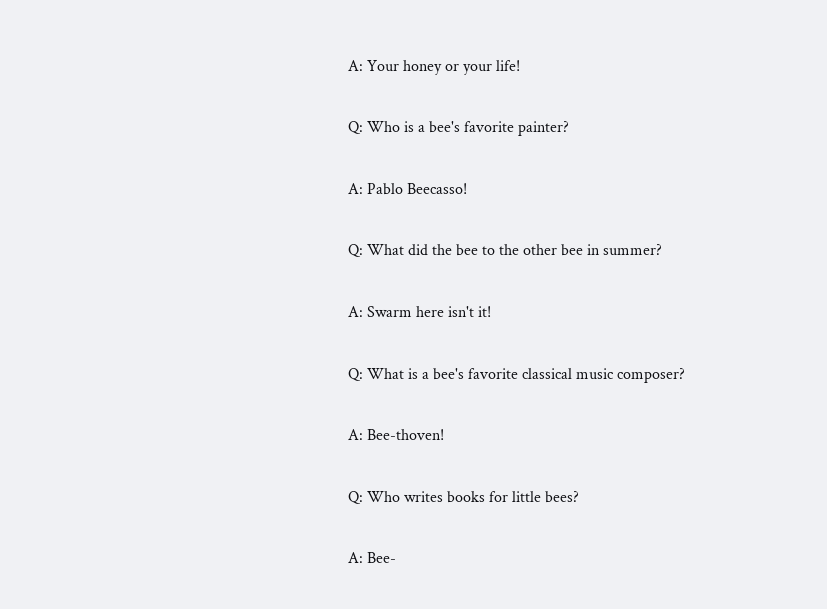A: Your honey or your life!

Q: Who is a bee's favorite painter?

A: Pablo Beecasso!

Q: What did the bee to the other bee in summer?

A: Swarm here isn't it!

Q: What is a bee's favorite classical music composer?

A: Bee-thoven!

Q: Who writes books for little bees?

A: Bee-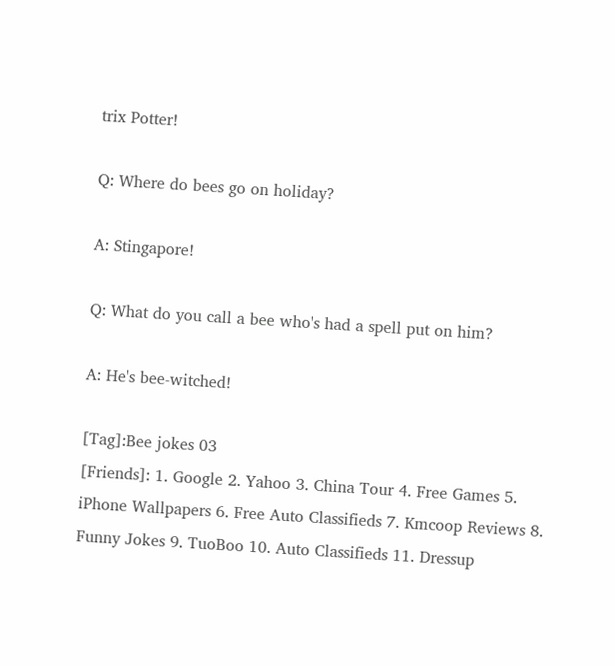trix Potter!

Q: Where do bees go on holiday?

A: Stingapore!

Q: What do you call a bee who's had a spell put on him?

A: He's bee-witched!

[Tag]:Bee jokes 03
[Friends]: 1. Google 2. Yahoo 3. China Tour 4. Free Games 5. iPhone Wallpapers 6. Free Auto Classifieds 7. Kmcoop Reviews 8. Funny Jokes 9. TuoBoo 10. Auto Classifieds 11. Dressup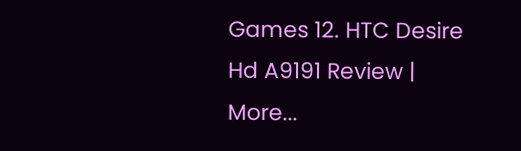Games 12. HTC Desire Hd A9191 Review | More...